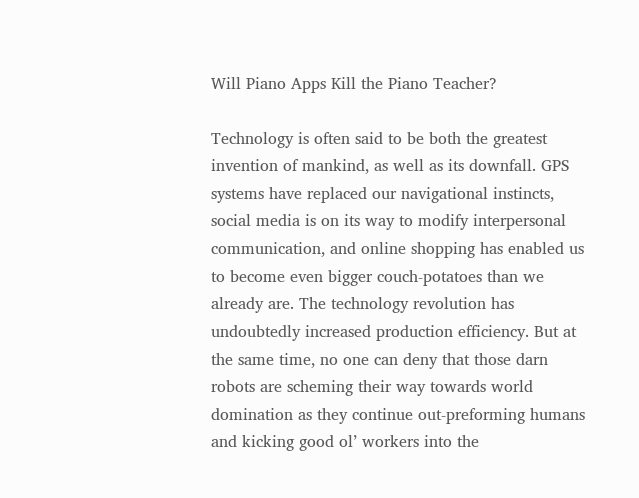Will Piano Apps Kill the Piano Teacher?

Technology is often said to be both the greatest invention of mankind, as well as its downfall. GPS systems have replaced our navigational instincts, social media is on its way to modify interpersonal communication, and online shopping has enabled us to become even bigger couch-potatoes than we already are. The technology revolution has undoubtedly increased production efficiency. But at the same time, no one can deny that those darn robots are scheming their way towards world domination as they continue out-preforming humans and kicking good ol’ workers into the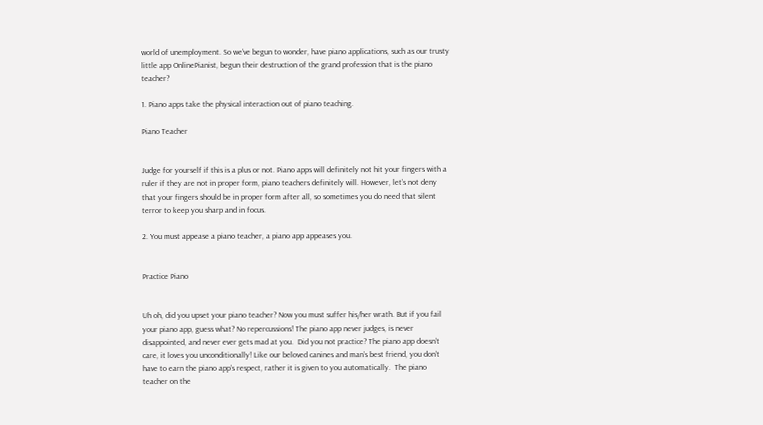world of unemployment. So we’ve begun to wonder, have piano applications, such as our trusty little app OnlinePianist, begun their destruction of the grand profession that is the piano teacher?

1. Piano apps take the physical interaction out of piano teaching.

Piano Teacher


Judge for yourself if this is a plus or not. Piano apps will definitely not hit your fingers with a ruler if they are not in proper form, piano teachers definitely will. However, let’s not deny that your fingers should be in proper form after all, so sometimes you do need that silent terror to keep you sharp and in focus.

2. You must appease a piano teacher, a piano app appeases you.


Practice Piano


Uh oh, did you upset your piano teacher? Now you must suffer his/her wrath. But if you fail your piano app, guess what? No repercussions! The piano app never judges, is never disappointed, and never ever gets mad at you.  Did you not practice? The piano app doesn’t care, it loves you unconditionally! Like our beloved canines and man’s best friend, you don’t have to earn the piano app’s respect, rather it is given to you automatically.  The piano teacher on the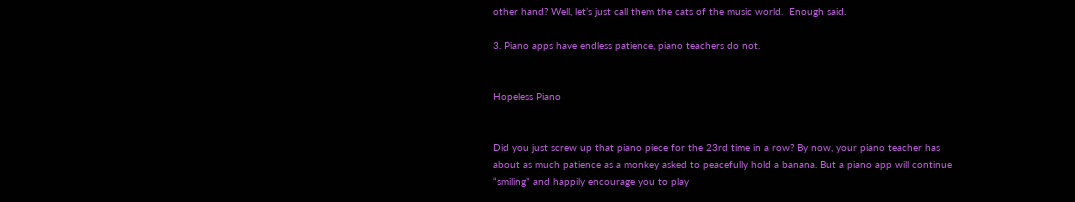other hand? Well, let’s just call them the cats of the music world.  Enough said.

3. Piano apps have endless patience, piano teachers do not.


Hopeless Piano


Did you just screw up that piano piece for the 23rd time in a row? By now, your piano teacher has about as much patience as a monkey asked to peacefully hold a banana. But a piano app will continue “smiling” and happily encourage you to play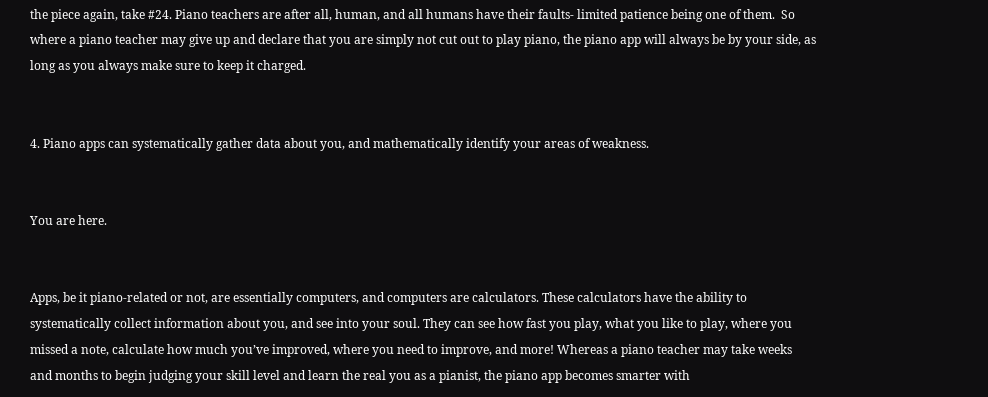the piece again, take #24. Piano teachers are after all, human, and all humans have their faults- limited patience being one of them.  So where a piano teacher may give up and declare that you are simply not cut out to play piano, the piano app will always be by your side, as long as you always make sure to keep it charged.


4. Piano apps can systematically gather data about you, and mathematically identify your areas of weakness.


You are here.


Apps, be it piano-related or not, are essentially computers, and computers are calculators. These calculators have the ability to systematically collect information about you, and see into your soul. They can see how fast you play, what you like to play, where you missed a note, calculate how much you’ve improved, where you need to improve, and more! Whereas a piano teacher may take weeks and months to begin judging your skill level and learn the real you as a pianist, the piano app becomes smarter with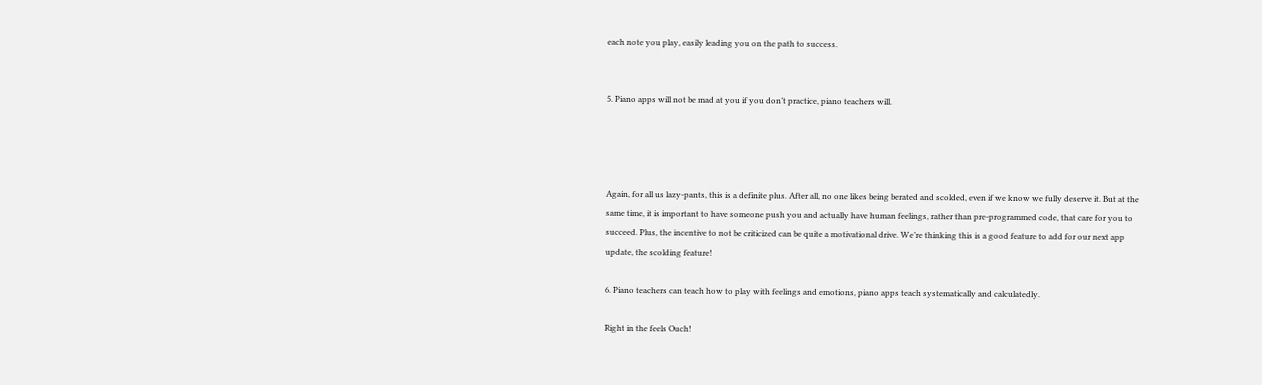each note you play, easily leading you on the path to success.


5. Piano apps will not be mad at you if you don’t practice, piano teachers will.




Again, for all us lazy-pants, this is a definite plus. After all, no one likes being berated and scolded, even if we know we fully deserve it. But at the same time, it is important to have someone push you and actually have human feelings, rather than pre-programmed code, that care for you to succeed. Plus, the incentive to not be criticized can be quite a motivational drive. We’re thinking this is a good feature to add for our next app update, the scolding feature!

6. Piano teachers can teach how to play with feelings and emotions, piano apps teach systematically and calculatedly.

Right in the feels Ouch!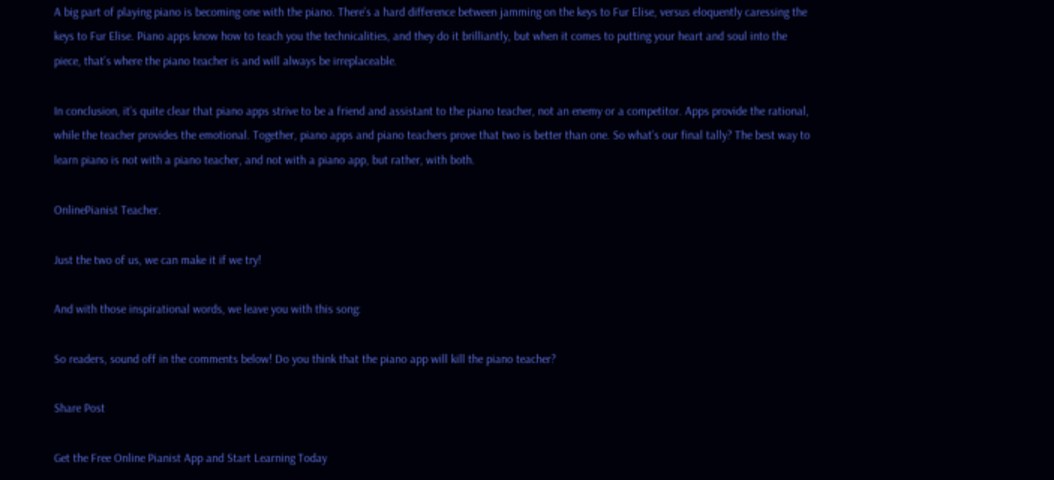A big part of playing piano is becoming one with the piano. There’s a hard difference between jamming on the keys to Fur Elise, versus eloquently caressing the keys to Fur Elise. Piano apps know how to teach you the technicalities, and they do it brilliantly, but when it comes to putting your heart and soul into the piece, that’s where the piano teacher is and will always be irreplaceable.

In conclusion, it’s quite clear that piano apps strive to be a friend and assistant to the piano teacher, not an enemy or a competitor. Apps provide the rational, while the teacher provides the emotional. Together, piano apps and piano teachers prove that two is better than one. So what’s our final tally? The best way to learn piano is not with a piano teacher, and not with a piano app, but rather, with both.

OnlinePianist Teacher.

Just the two of us, we can make it if we try!

And with those inspirational words, we leave you with this song:

So readers, sound off in the comments below! Do you think that the piano app will kill the piano teacher?

Share Post

Get the Free Online Pianist App and Start Learning Today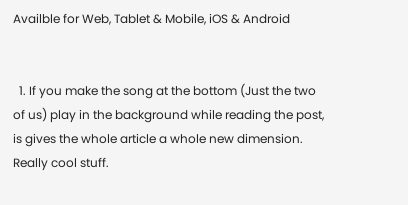Availble for Web, Tablet & Mobile, iOS & Android


  1. If you make the song at the bottom (Just the two of us) play in the background while reading the post, is gives the whole article a whole new dimension. Really cool stuff.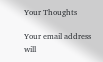Your Thoughts

Your email address will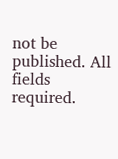not be published. All fields required.